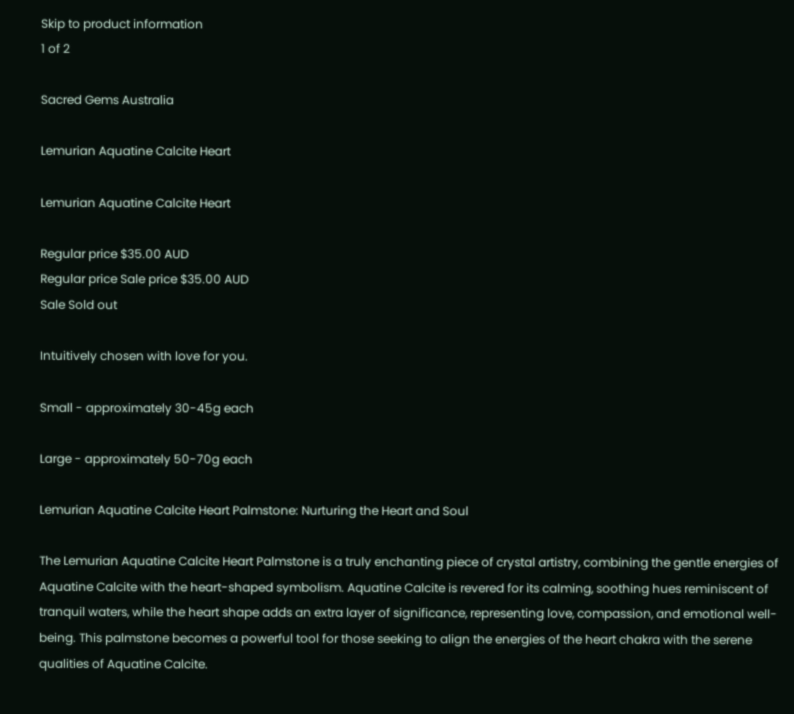Skip to product information
1 of 2

Sacred Gems Australia

Lemurian Aquatine Calcite Heart

Lemurian Aquatine Calcite Heart

Regular price $35.00 AUD
Regular price Sale price $35.00 AUD
Sale Sold out

Intuitively chosen with love for you.

Small - approximately 30-45g each

Large - approximately 50-70g each

Lemurian Aquatine Calcite Heart Palmstone: Nurturing the Heart and Soul

The Lemurian Aquatine Calcite Heart Palmstone is a truly enchanting piece of crystal artistry, combining the gentle energies of Aquatine Calcite with the heart-shaped symbolism. Aquatine Calcite is revered for its calming, soothing hues reminiscent of tranquil waters, while the heart shape adds an extra layer of significance, representing love, compassion, and emotional well-being. This palmstone becomes a powerful tool for those seeking to align the energies of the heart chakra with the serene qualities of Aquatine Calcite.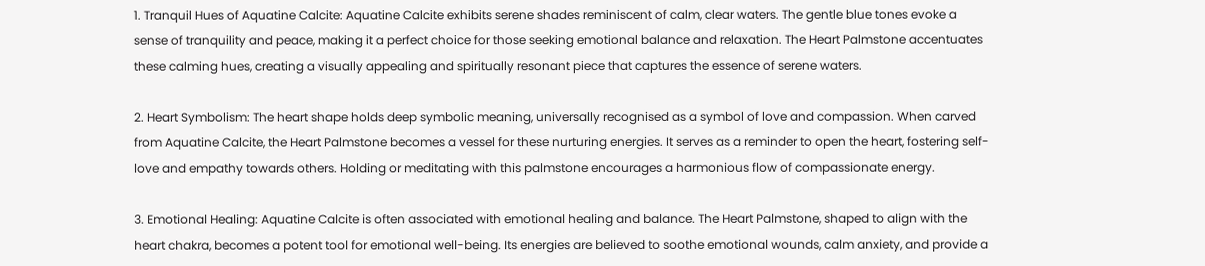1. Tranquil Hues of Aquatine Calcite: Aquatine Calcite exhibits serene shades reminiscent of calm, clear waters. The gentle blue tones evoke a sense of tranquility and peace, making it a perfect choice for those seeking emotional balance and relaxation. The Heart Palmstone accentuates these calming hues, creating a visually appealing and spiritually resonant piece that captures the essence of serene waters.

2. Heart Symbolism: The heart shape holds deep symbolic meaning, universally recognised as a symbol of love and compassion. When carved from Aquatine Calcite, the Heart Palmstone becomes a vessel for these nurturing energies. It serves as a reminder to open the heart, fostering self-love and empathy towards others. Holding or meditating with this palmstone encourages a harmonious flow of compassionate energy.

3. Emotional Healing: Aquatine Calcite is often associated with emotional healing and balance. The Heart Palmstone, shaped to align with the heart chakra, becomes a potent tool for emotional well-being. Its energies are believed to soothe emotional wounds, calm anxiety, and provide a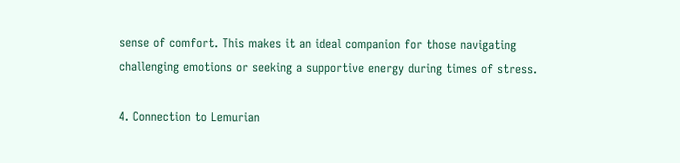sense of comfort. This makes it an ideal companion for those navigating challenging emotions or seeking a supportive energy during times of stress.

4. Connection to Lemurian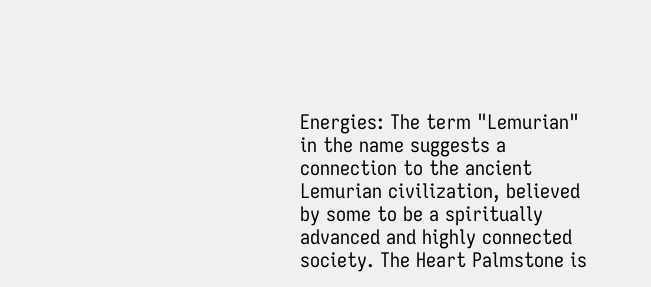Energies: The term "Lemurian" in the name suggests a connection to the ancient Lemurian civilization, believed by some to be a spiritually advanced and highly connected society. The Heart Palmstone is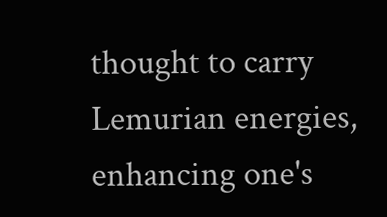thought to carry Lemurian energies, enhancing one's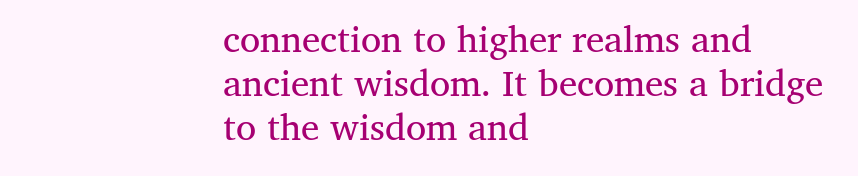connection to higher realms and ancient wisdom. It becomes a bridge to the wisdom and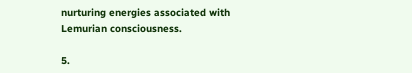nurturing energies associated with Lemurian consciousness.

5.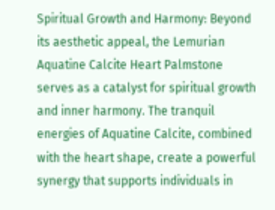Spiritual Growth and Harmony: Beyond its aesthetic appeal, the Lemurian Aquatine Calcite Heart Palmstone serves as a catalyst for spiritual growth and inner harmony. The tranquil energies of Aquatine Calcite, combined with the heart shape, create a powerful synergy that supports individuals in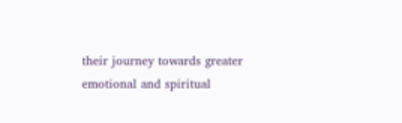their journey towards greater emotional and spiritual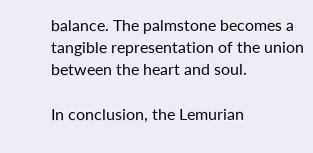balance. The palmstone becomes a tangible representation of the union between the heart and soul.

In conclusion, the Lemurian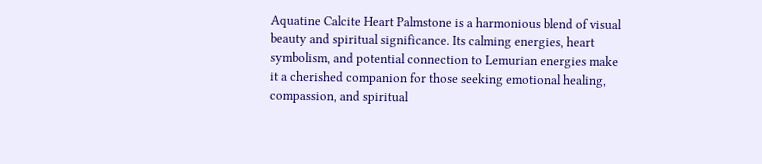Aquatine Calcite Heart Palmstone is a harmonious blend of visual beauty and spiritual significance. Its calming energies, heart symbolism, and potential connection to Lemurian energies make it a cherished companion for those seeking emotional healing, compassion, and spiritual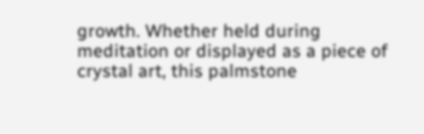growth. Whether held during meditation or displayed as a piece of crystal art, this palmstone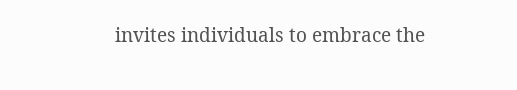invites individuals to embrace the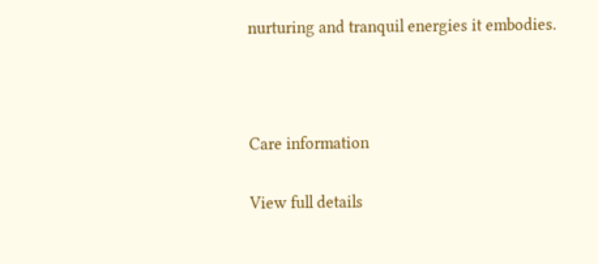nurturing and tranquil energies it embodies.



Care information

View full details